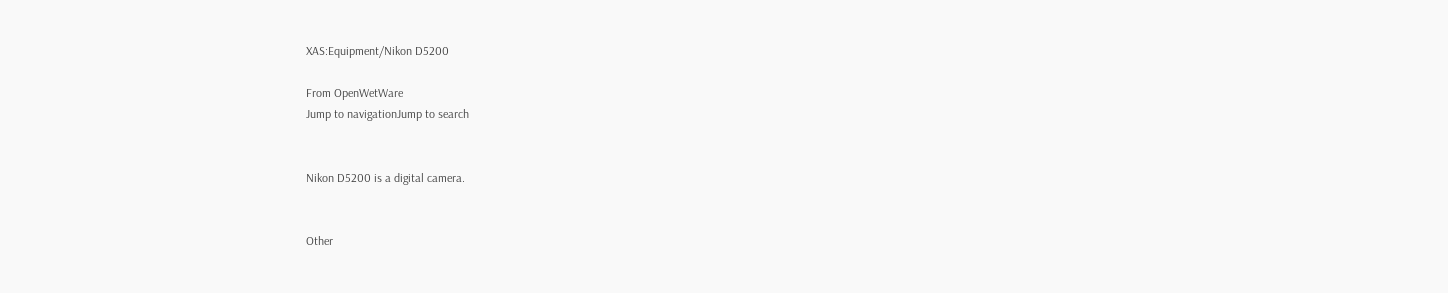XAS:Equipment/Nikon D5200

From OpenWetWare
Jump to navigationJump to search


Nikon D5200 is a digital camera.


Other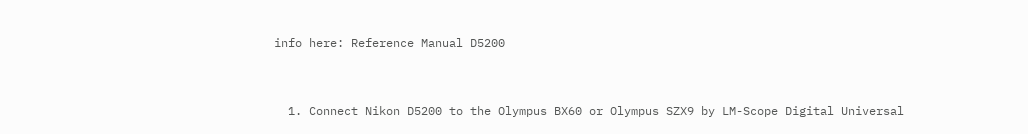info here: Reference Manual D5200


  1. Connect Nikon D5200 to the Olympus BX60 or Olympus SZX9 by LM-Scope Digital Universal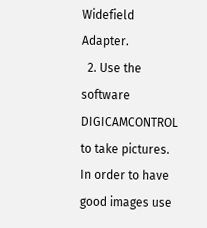Widefield Adapter.
  2. Use the software DIGICAMCONTROL to take pictures. In order to have good images use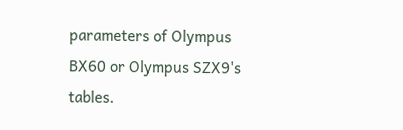parameters of Olympus BX60 or Olympus SZX9's tables.